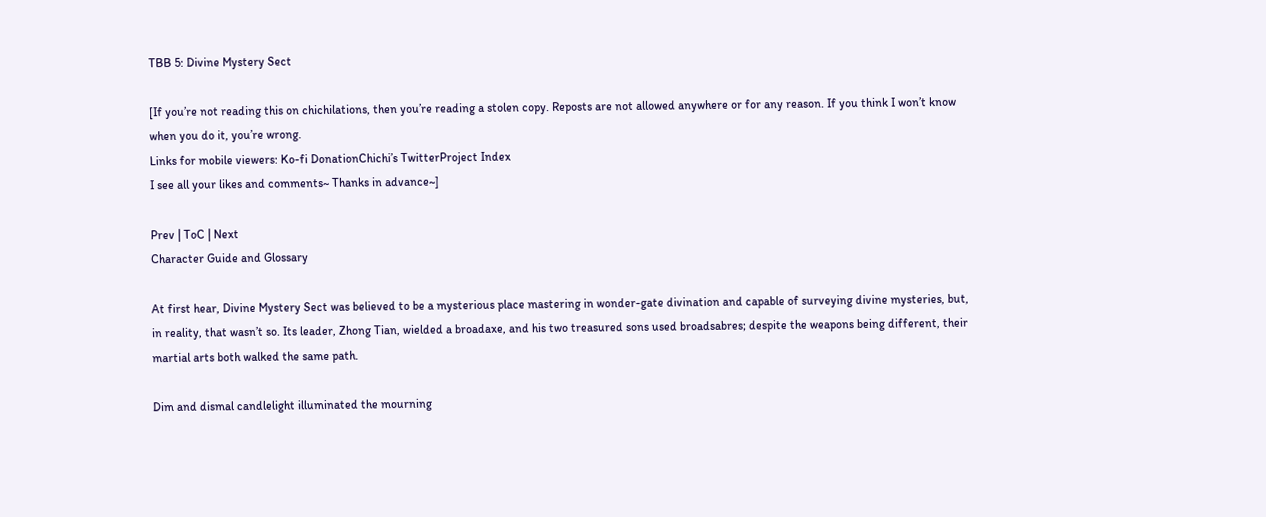TBB 5: Divine Mystery Sect

[If you’re not reading this on chichilations, then you’re reading a stolen copy. Reposts are not allowed anywhere or for any reason. If you think I won’t know when you do it, you’re wrong.
Links for mobile viewers: Ko-fi DonationChichi’s TwitterProject Index
I see all your likes and comments~ Thanks in advance~]

Prev | ToC | Next
Character Guide and Glossary

At first hear, Divine Mystery Sect was believed to be a mysterious place mastering in wonder-gate divination and capable of surveying divine mysteries, but, in reality, that wasn’t so. Its leader, Zhong Tian, wielded a broadaxe, and his two treasured sons used broadsabres; despite the weapons being different, their martial arts both walked the same path.

Dim and dismal candlelight illuminated the mourning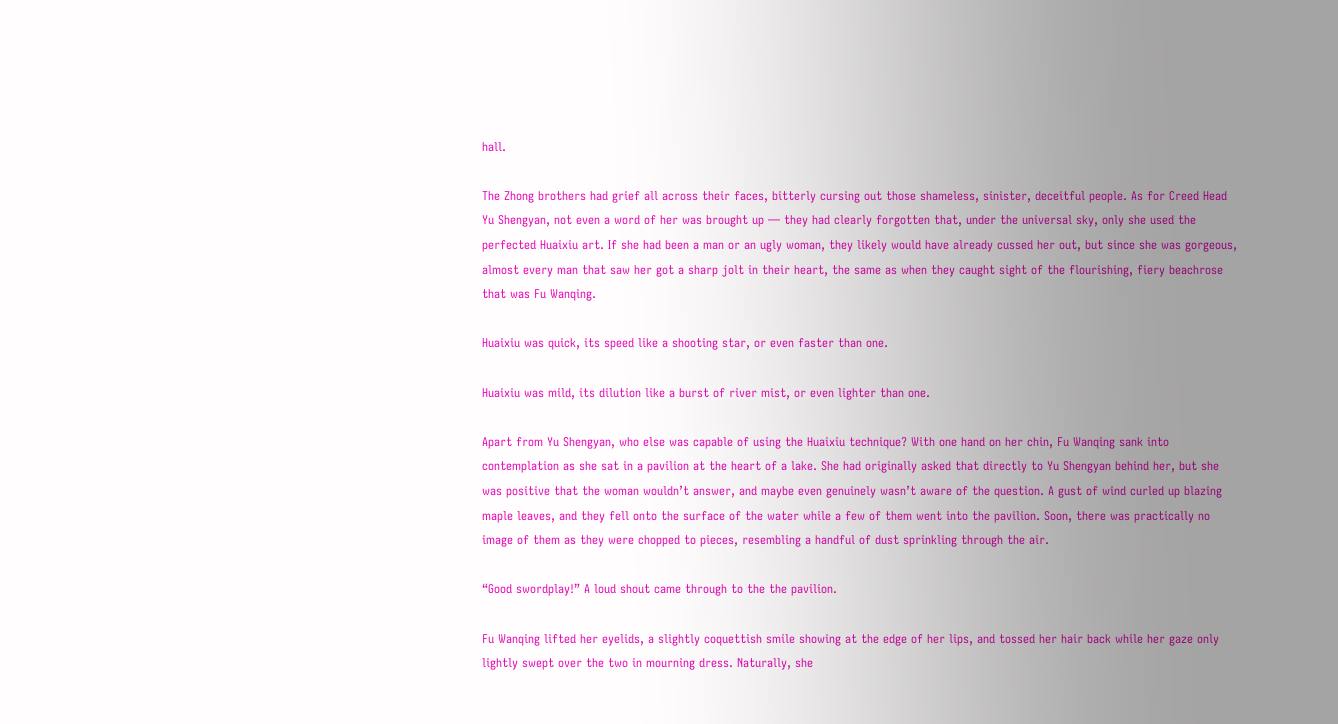hall.

The Zhong brothers had grief all across their faces, bitterly cursing out those shameless, sinister, deceitful people. As for Creed Head Yu Shengyan, not even a word of her was brought up — they had clearly forgotten that, under the universal sky, only she used the perfected Huaixiu art. If she had been a man or an ugly woman, they likely would have already cussed her out, but since she was gorgeous, almost every man that saw her got a sharp jolt in their heart, the same as when they caught sight of the flourishing, fiery beachrose that was Fu Wanqing.

Huaixiu was quick, its speed like a shooting star, or even faster than one.

Huaixiu was mild, its dilution like a burst of river mist, or even lighter than one.

Apart from Yu Shengyan, who else was capable of using the Huaixiu technique? With one hand on her chin, Fu Wanqing sank into contemplation as she sat in a pavilion at the heart of a lake. She had originally asked that directly to Yu Shengyan behind her, but she was positive that the woman wouldn’t answer, and maybe even genuinely wasn’t aware of the question. A gust of wind curled up blazing maple leaves, and they fell onto the surface of the water while a few of them went into the pavilion. Soon, there was practically no image of them as they were chopped to pieces, resembling a handful of dust sprinkling through the air.

“Good swordplay!” A loud shout came through to the the pavilion.

Fu Wanqing lifted her eyelids, a slightly coquettish smile showing at the edge of her lips, and tossed her hair back while her gaze only lightly swept over the two in mourning dress. Naturally, she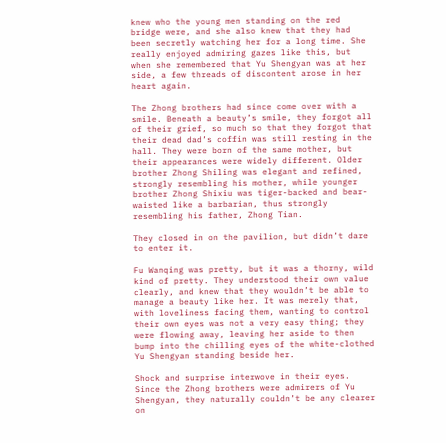knew who the young men standing on the red bridge were, and she also knew that they had been secretly watching her for a long time. She really enjoyed admiring gazes like this, but when she remembered that Yu Shengyan was at her side, a few threads of discontent arose in her heart again.

The Zhong brothers had since come over with a smile. Beneath a beauty’s smile, they forgot all of their grief, so much so that they forgot that their dead dad’s coffin was still resting in the hall. They were born of the same mother, but their appearances were widely different. Older brother Zhong Shiling was elegant and refined, strongly resembling his mother, while younger brother Zhong Shixiu was tiger-backed and bear-waisted like a barbarian, thus strongly resembling his father, Zhong Tian.

They closed in on the pavilion, but didn’t dare to enter it.

Fu Wanqing was pretty, but it was a thorny, wild kind of pretty. They understood their own value clearly, and knew that they wouldn’t be able to manage a beauty like her. It was merely that, with loveliness facing them, wanting to control their own eyes was not a very easy thing; they were flowing away, leaving her aside to then bump into the chilling eyes of the white-clothed Yu Shengyan standing beside her.

Shock and surprise interwove in their eyes. Since the Zhong brothers were admirers of Yu Shengyan, they naturally couldn’t be any clearer on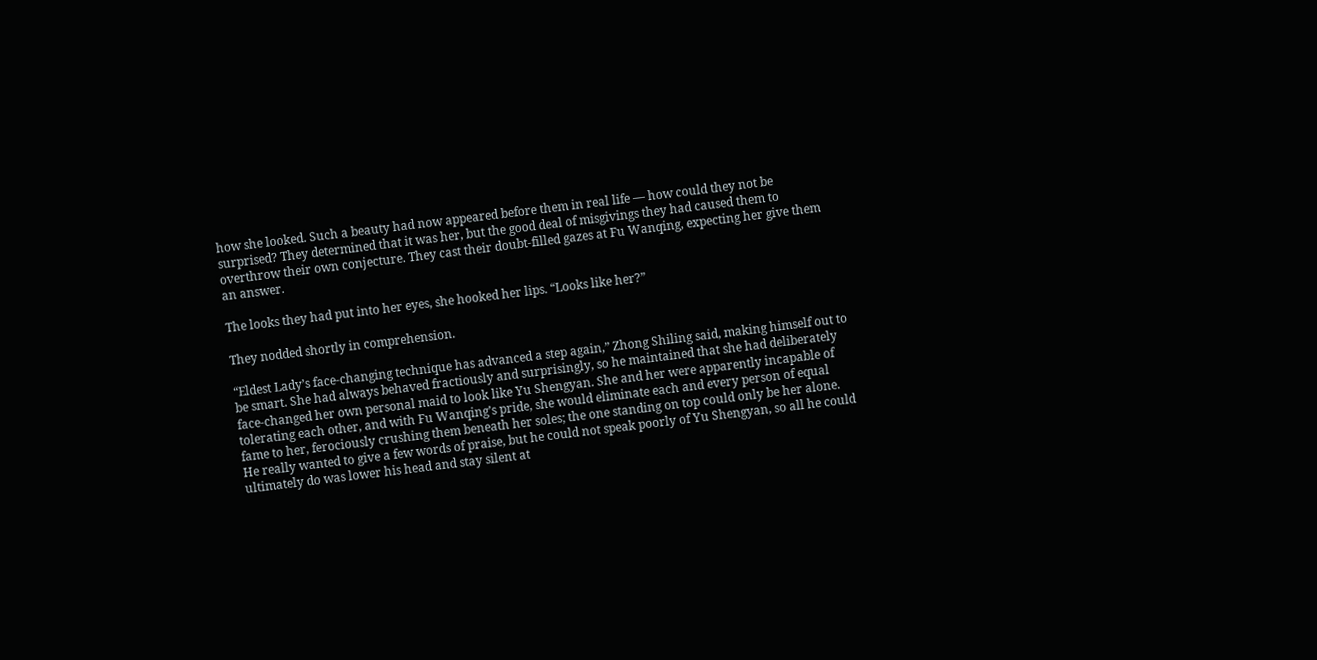how she looked. Such a beauty had now appeared before them in real life — how could they not be surprised? They determined that it was her, but the good deal of misgivings they had caused them to overthrow their own conjecture. They cast their doubt-filled gazes at Fu Wanqing, expecting her give them an answer.

The looks they had put into her eyes, she hooked her lips. “Looks like her?”

They nodded shortly in comprehension.

“Eldest Lady’s face-changing technique has advanced a step again,” Zhong Shiling said, making himself out to be smart. She had always behaved fractiously and surprisingly, so he maintained that she had deliberately face-changed her own personal maid to look like Yu Shengyan. She and her were apparently incapable of tolerating each other, and with Fu Wanqing’s pride, she would eliminate each and every person of equal fame to her, ferociously crushing them beneath her soles; the one standing on top could only be her alone. He really wanted to give a few words of praise, but he could not speak poorly of Yu Shengyan, so all he could ultimately do was lower his head and stay silent at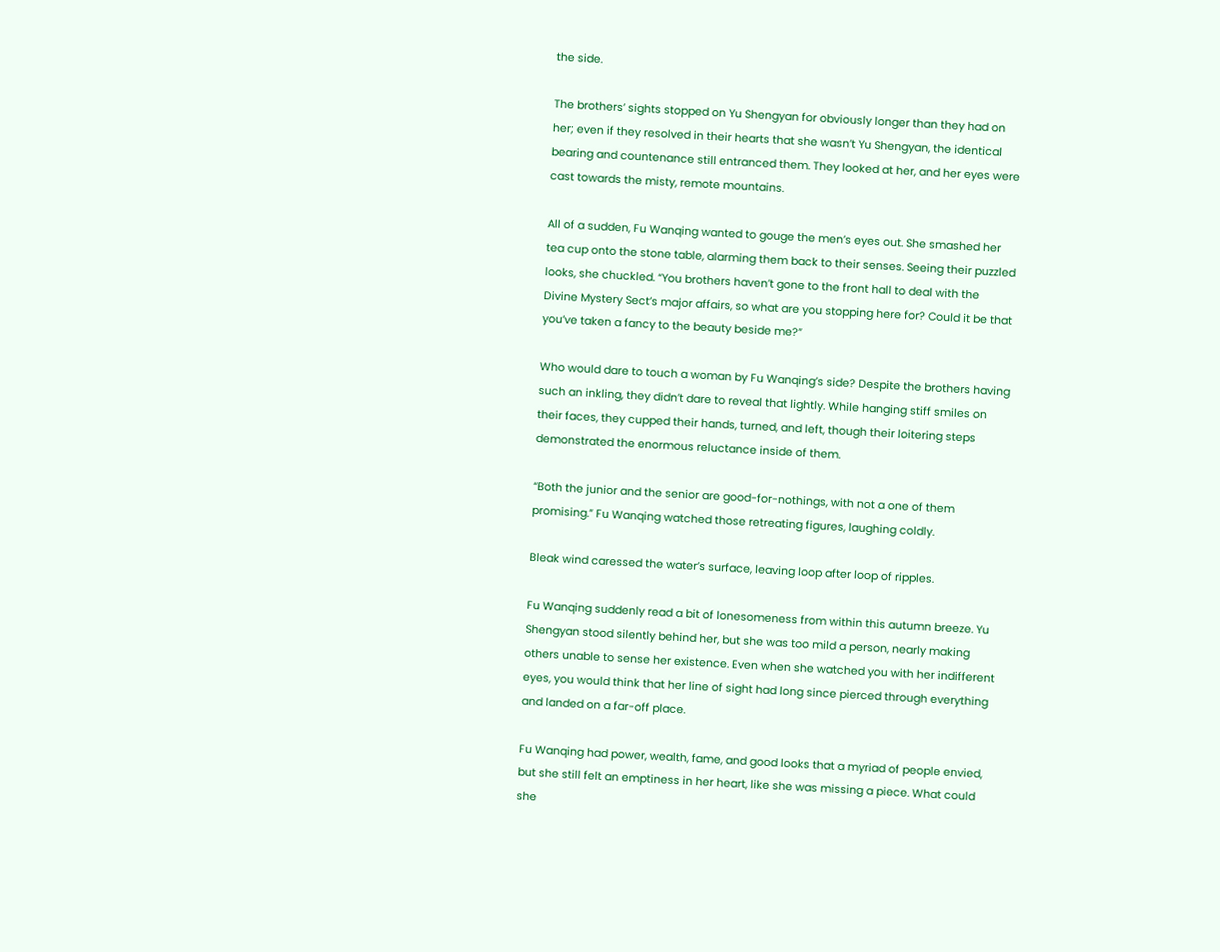the side.

The brothers’ sights stopped on Yu Shengyan for obviously longer than they had on her; even if they resolved in their hearts that she wasn’t Yu Shengyan, the identical bearing and countenance still entranced them. They looked at her, and her eyes were cast towards the misty, remote mountains.

All of a sudden, Fu Wanqing wanted to gouge the men’s eyes out. She smashed her tea cup onto the stone table, alarming them back to their senses. Seeing their puzzled looks, she chuckled. “You brothers haven’t gone to the front hall to deal with the Divine Mystery Sect’s major affairs, so what are you stopping here for? Could it be that you’ve taken a fancy to the beauty beside me?”

Who would dare to touch a woman by Fu Wanqing’s side? Despite the brothers having such an inkling, they didn’t dare to reveal that lightly. While hanging stiff smiles on their faces, they cupped their hands, turned, and left, though their loitering steps demonstrated the enormous reluctance inside of them.

“Both the junior and the senior are good-for-nothings, with not a one of them promising.” Fu Wanqing watched those retreating figures, laughing coldly.

Bleak wind caressed the water’s surface, leaving loop after loop of ripples.

Fu Wanqing suddenly read a bit of lonesomeness from within this autumn breeze. Yu Shengyan stood silently behind her, but she was too mild a person, nearly making others unable to sense her existence. Even when she watched you with her indifferent eyes, you would think that her line of sight had long since pierced through everything and landed on a far-off place.

Fu Wanqing had power, wealth, fame, and good looks that a myriad of people envied, but she still felt an emptiness in her heart, like she was missing a piece. What could she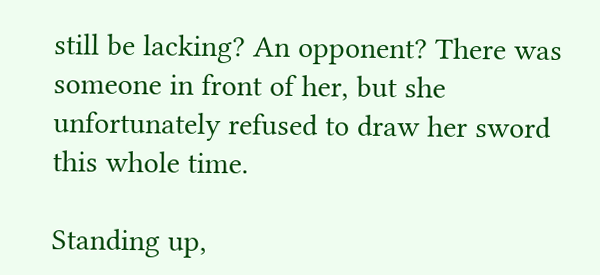still be lacking? An opponent? There was someone in front of her, but she unfortunately refused to draw her sword this whole time.

Standing up,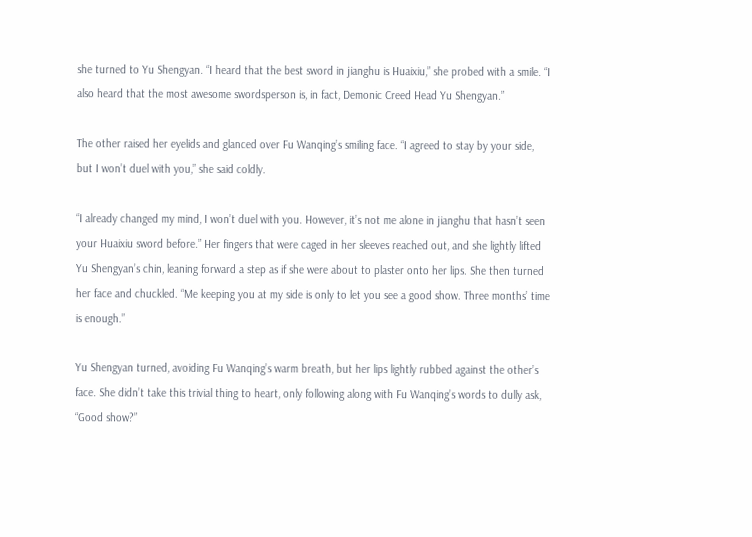she turned to Yu Shengyan. “I heard that the best sword in jianghu is Huaixiu,” she probed with a smile. “I also heard that the most awesome swordsperson is, in fact, Demonic Creed Head Yu Shengyan.”

The other raised her eyelids and glanced over Fu Wanqing’s smiling face. “I agreed to stay by your side, but I won’t duel with you,” she said coldly.

“I already changed my mind, I won’t duel with you. However, it’s not me alone in jianghu that hasn’t seen your Huaixiu sword before.” Her fingers that were caged in her sleeves reached out, and she lightly lifted Yu Shengyan’s chin, leaning forward a step as if she were about to plaster onto her lips. She then turned her face and chuckled. “Me keeping you at my side is only to let you see a good show. Three months’ time is enough.”

Yu Shengyan turned, avoiding Fu Wanqing’s warm breath, but her lips lightly rubbed against the other’s face. She didn’t take this trivial thing to heart, only following along with Fu Wanqing’s words to dully ask, “Good show?”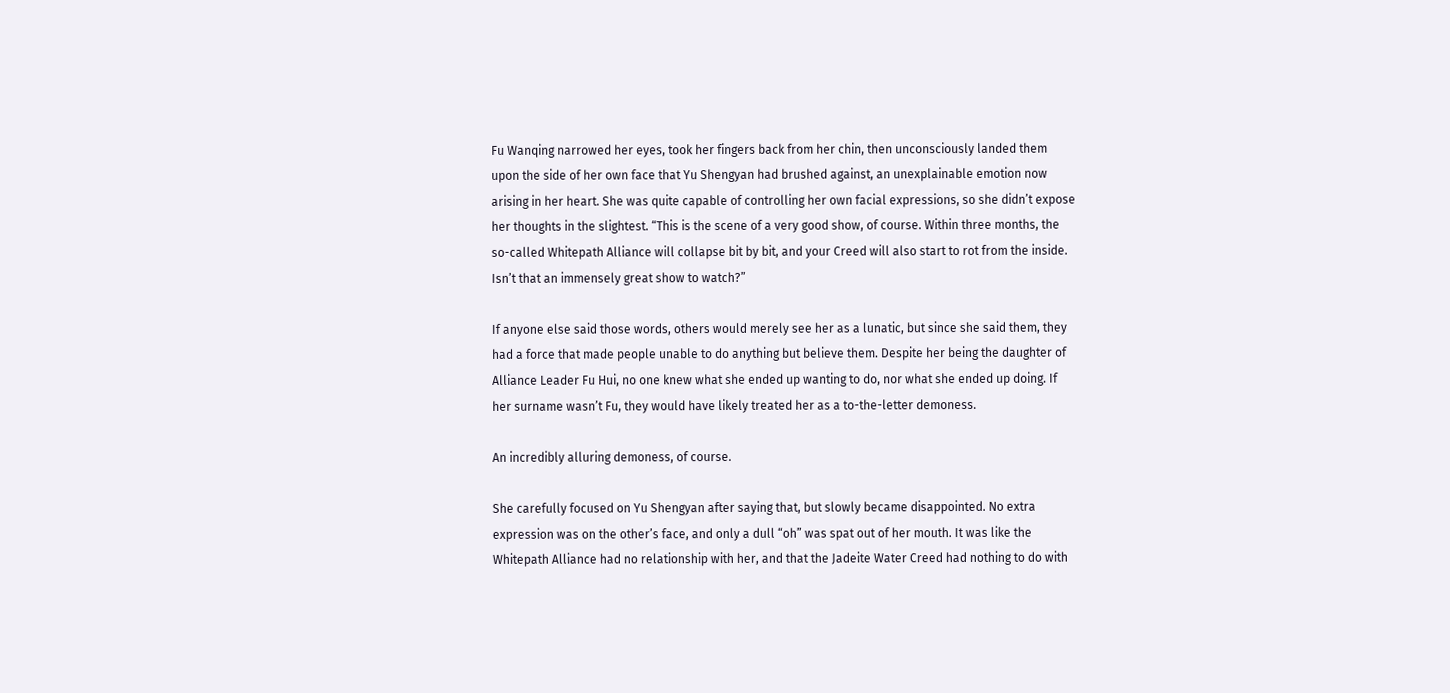Fu Wanqing narrowed her eyes, took her fingers back from her chin, then unconsciously landed them upon the side of her own face that Yu Shengyan had brushed against, an unexplainable emotion now arising in her heart. She was quite capable of controlling her own facial expressions, so she didn’t expose her thoughts in the slightest. “This is the scene of a very good show, of course. Within three months, the so-called Whitepath Alliance will collapse bit by bit, and your Creed will also start to rot from the inside. Isn’t that an immensely great show to watch?”

If anyone else said those words, others would merely see her as a lunatic, but since she said them, they had a force that made people unable to do anything but believe them. Despite her being the daughter of Alliance Leader Fu Hui, no one knew what she ended up wanting to do, nor what she ended up doing. If her surname wasn’t Fu, they would have likely treated her as a to-the-letter demoness.

An incredibly alluring demoness, of course.

She carefully focused on Yu Shengyan after saying that, but slowly became disappointed. No extra expression was on the other’s face, and only a dull “oh” was spat out of her mouth. It was like the Whitepath Alliance had no relationship with her, and that the Jadeite Water Creed had nothing to do with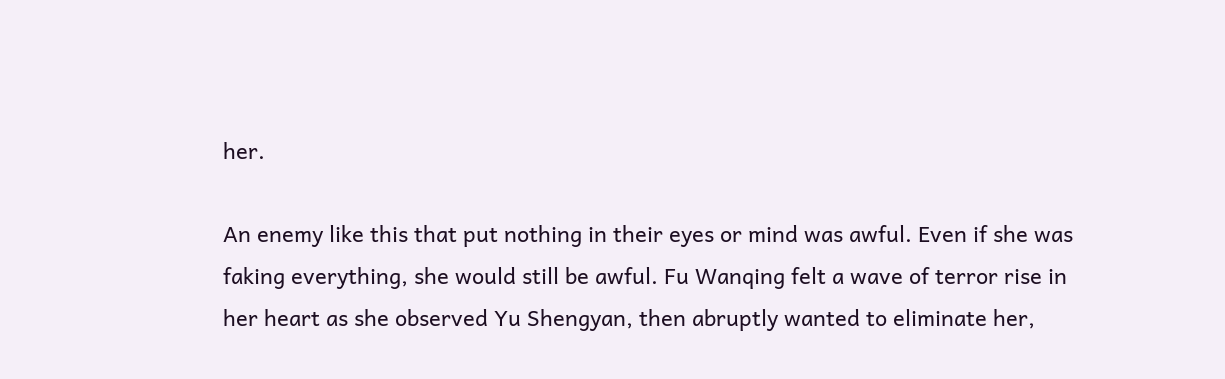her.

An enemy like this that put nothing in their eyes or mind was awful. Even if she was faking everything, she would still be awful. Fu Wanqing felt a wave of terror rise in her heart as she observed Yu Shengyan, then abruptly wanted to eliminate her,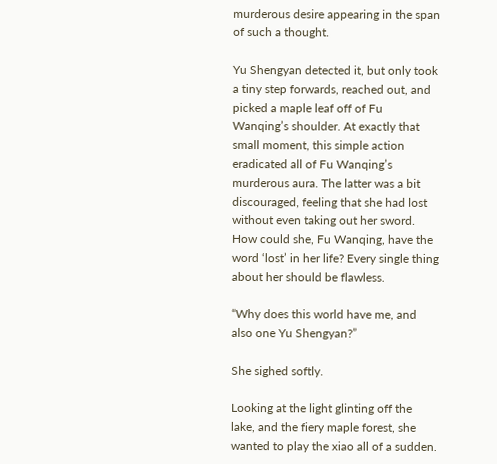murderous desire appearing in the span of such a thought.

Yu Shengyan detected it, but only took a tiny step forwards, reached out, and picked a maple leaf off of Fu Wanqing’s shoulder. At exactly that small moment, this simple action eradicated all of Fu Wanqing’s murderous aura. The latter was a bit discouraged, feeling that she had lost without even taking out her sword. How could she, Fu Wanqing, have the word ‘lost’ in her life? Every single thing about her should be flawless.

“Why does this world have me, and also one Yu Shengyan?”

She sighed softly.

Looking at the light glinting off the lake, and the fiery maple forest, she wanted to play the xiao all of a sudden.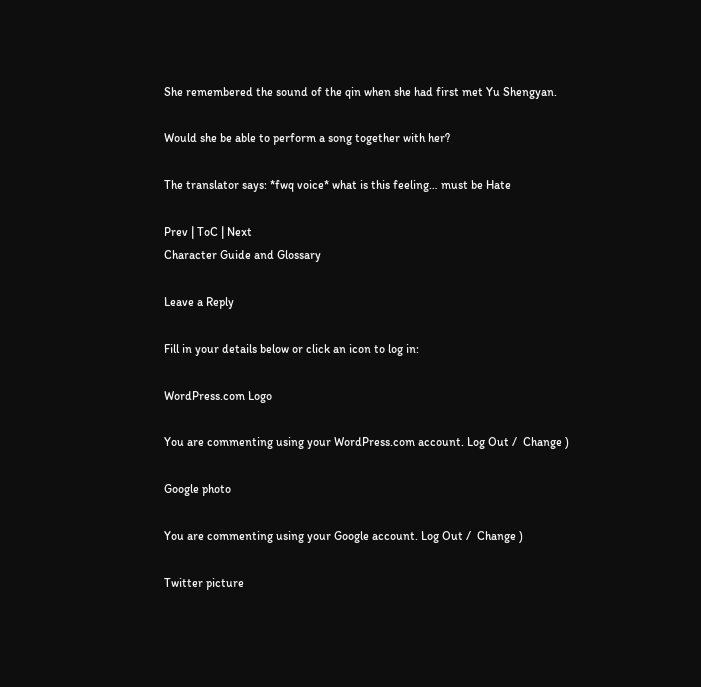She remembered the sound of the qin when she had first met Yu Shengyan.

Would she be able to perform a song together with her?

The translator says: *fwq voice* what is this feeling… must be Hate

Prev | ToC | Next
Character Guide and Glossary

Leave a Reply

Fill in your details below or click an icon to log in:

WordPress.com Logo

You are commenting using your WordPress.com account. Log Out /  Change )

Google photo

You are commenting using your Google account. Log Out /  Change )

Twitter picture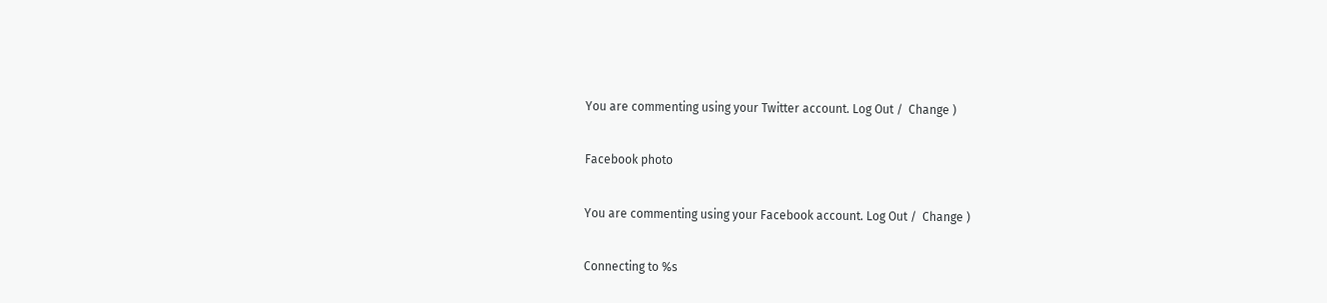You are commenting using your Twitter account. Log Out /  Change )

Facebook photo

You are commenting using your Facebook account. Log Out /  Change )

Connecting to %s